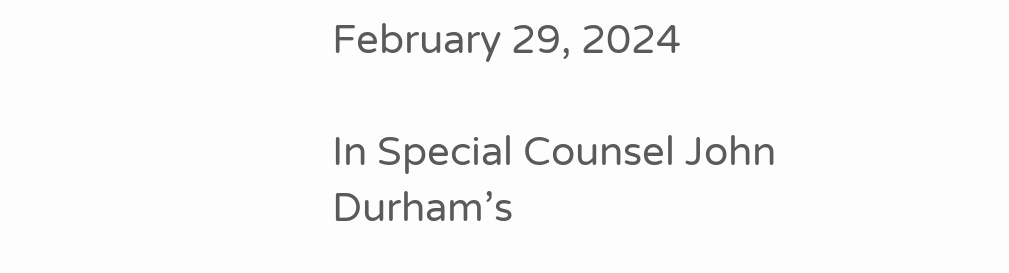February 29, 2024

In Special Counsel John Durham’s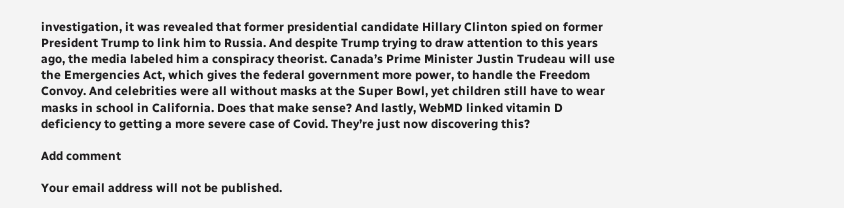investigation, it was revealed that former presidential candidate Hillary Clinton spied on former President Trump to link him to Russia. And despite Trump trying to draw attention to this years ago, the media labeled him a conspiracy theorist. Canada’s Prime Minister Justin Trudeau will use the Emergencies Act, which gives the federal government more power, to handle the Freedom Convoy. And celebrities were all without masks at the Super Bowl, yet children still have to wear masks in school in California. Does that make sense? And lastly, WebMD linked vitamin D deficiency to getting a more severe case of Covid. They’re just now discovering this?

Add comment

Your email address will not be published.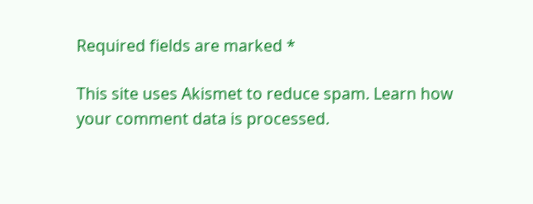Required fields are marked *

This site uses Akismet to reduce spam. Learn how your comment data is processed.